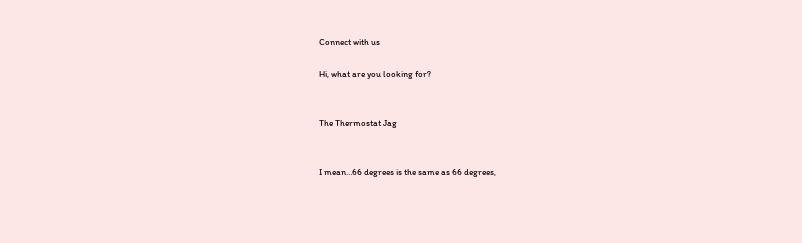Connect with us

Hi, what are you looking for?


The Thermostat Jag


I mean…66 degrees is the same as 66 degrees,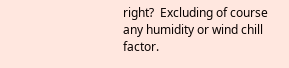right?  Excluding of course any humidity or wind chill factor.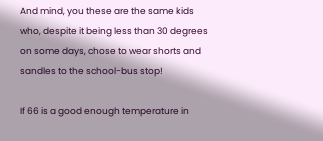And mind, you these are the same kids who, despite it being less than 30 degrees on some days, chose to wear shorts and sandles to the school-bus stop!

If 66 is a good enough temperature in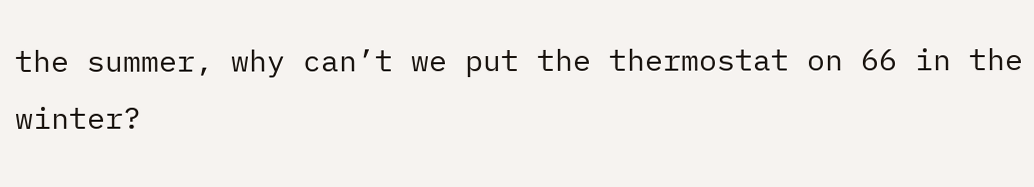the summer, why can’t we put the thermostat on 66 in the winter?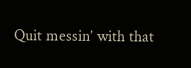Quit messin’ with that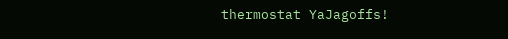thermostat YaJagoffs!